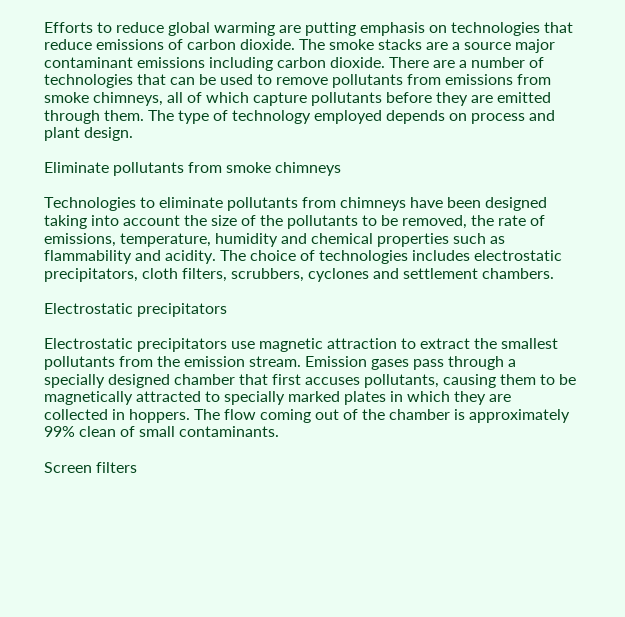Efforts to reduce global warming are putting emphasis on technologies that reduce emissions of carbon dioxide. The smoke stacks are a source major contaminant emissions including carbon dioxide. There are a number of technologies that can be used to remove pollutants from emissions from smoke chimneys, all of which capture pollutants before they are emitted through them. The type of technology employed depends on process and plant design.

Eliminate pollutants from smoke chimneys

Technologies to eliminate pollutants from chimneys have been designed taking into account the size of the pollutants to be removed, the rate of emissions, temperature, humidity and chemical properties such as flammability and acidity. The choice of technologies includes electrostatic precipitators, cloth filters, scrubbers, cyclones and settlement chambers.

Electrostatic precipitators

Electrostatic precipitators use magnetic attraction to extract the smallest pollutants from the emission stream. Emission gases pass through a specially designed chamber that first accuses pollutants, causing them to be magnetically attracted to specially marked plates in which they are collected in hoppers. The flow coming out of the chamber is approximately 99% clean of small contaminants.

Screen filters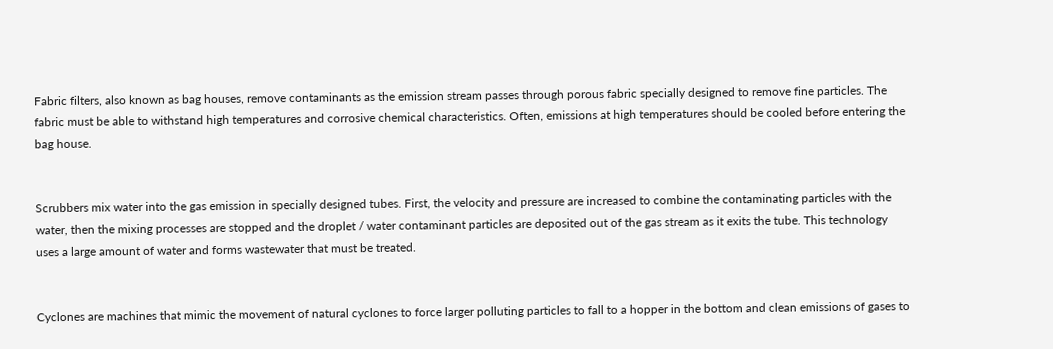Fabric filters, also known as bag houses, remove contaminants as the emission stream passes through porous fabric specially designed to remove fine particles. The fabric must be able to withstand high temperatures and corrosive chemical characteristics. Often, emissions at high temperatures should be cooled before entering the bag house.


Scrubbers mix water into the gas emission in specially designed tubes. First, the velocity and pressure are increased to combine the contaminating particles with the water, then the mixing processes are stopped and the droplet / water contaminant particles are deposited out of the gas stream as it exits the tube. This technology uses a large amount of water and forms wastewater that must be treated.


Cyclones are machines that mimic the movement of natural cyclones to force larger polluting particles to fall to a hopper in the bottom and clean emissions of gases to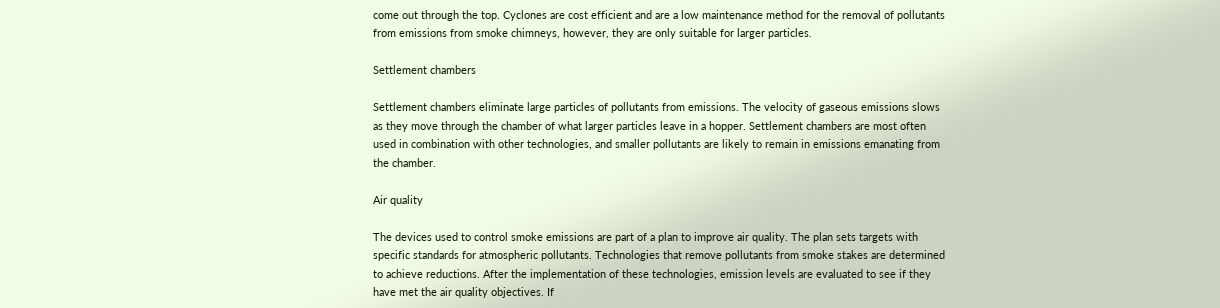come out through the top. Cyclones are cost efficient and are a low maintenance method for the removal of pollutants from emissions from smoke chimneys, however, they are only suitable for larger particles.

Settlement chambers

Settlement chambers eliminate large particles of pollutants from emissions. The velocity of gaseous emissions slows as they move through the chamber of what larger particles leave in a hopper. Settlement chambers are most often used in combination with other technologies, and smaller pollutants are likely to remain in emissions emanating from the chamber.

Air quality

The devices used to control smoke emissions are part of a plan to improve air quality. The plan sets targets with specific standards for atmospheric pollutants. Technologies that remove pollutants from smoke stakes are determined to achieve reductions. After the implementation of these technologies, emission levels are evaluated to see if they have met the air quality objectives. If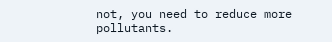not, you need to reduce more pollutants.